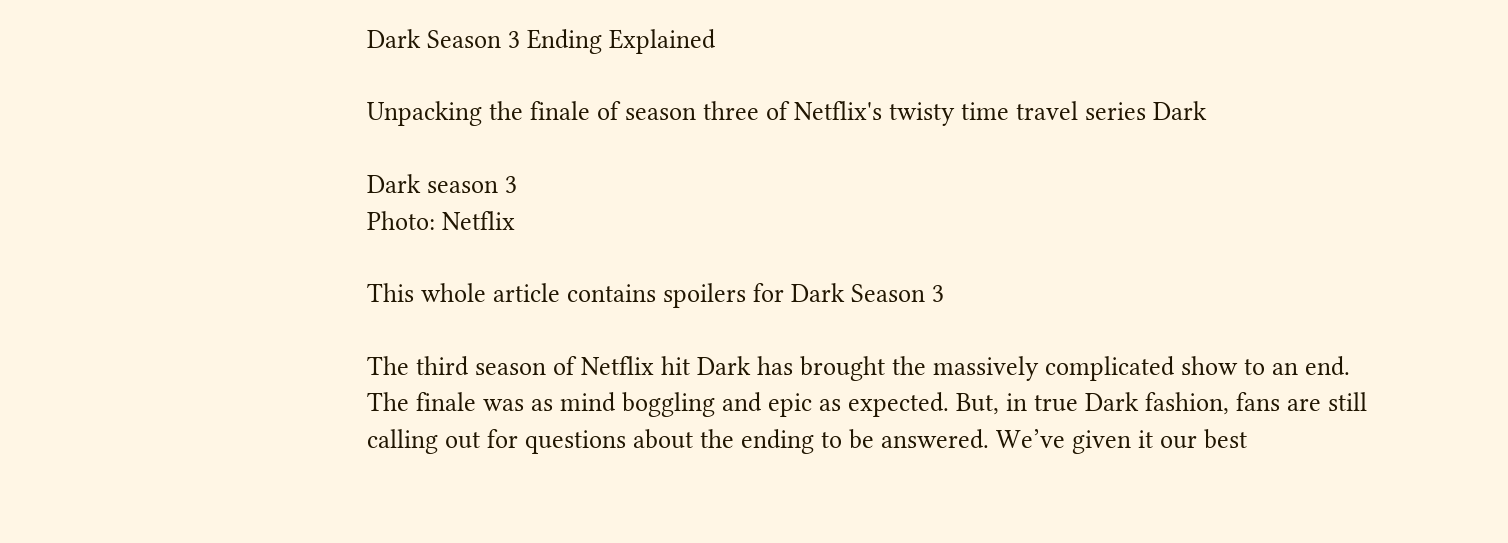Dark Season 3 Ending Explained

Unpacking the finale of season three of Netflix's twisty time travel series Dark

Dark season 3
Photo: Netflix

This whole article contains spoilers for Dark Season 3

The third season of Netflix hit Dark has brought the massively complicated show to an end. The finale was as mind boggling and epic as expected. But, in true Dark fashion, fans are still calling out for questions about the ending to be answered. We’ve given it our best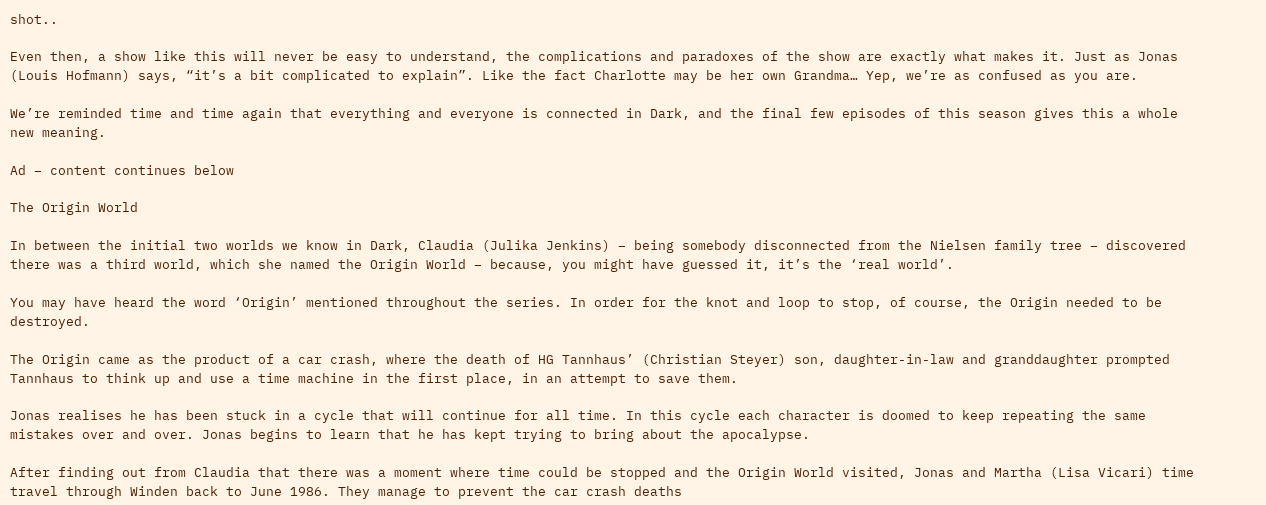shot..

Even then, a show like this will never be easy to understand, the complications and paradoxes of the show are exactly what makes it. Just as Jonas (Louis Hofmann) says, “it’s a bit complicated to explain”. Like the fact Charlotte may be her own Grandma… Yep, we’re as confused as you are.

We’re reminded time and time again that everything and everyone is connected in Dark, and the final few episodes of this season gives this a whole new meaning.

Ad – content continues below

The Origin World

In between the initial two worlds we know in Dark, Claudia (Julika Jenkins) – being somebody disconnected from the Nielsen family tree – discovered there was a third world, which she named the Origin World – because, you might have guessed it, it’s the ‘real world’.

You may have heard the word ‘Origin’ mentioned throughout the series. In order for the knot and loop to stop, of course, the Origin needed to be destroyed.

The Origin came as the product of a car crash, where the death of HG Tannhaus’ (Christian Steyer) son, daughter-in-law and granddaughter prompted Tannhaus to think up and use a time machine in the first place, in an attempt to save them.

Jonas realises he has been stuck in a cycle that will continue for all time. In this cycle each character is doomed to keep repeating the same mistakes over and over. Jonas begins to learn that he has kept trying to bring about the apocalypse.

After finding out from Claudia that there was a moment where time could be stopped and the Origin World visited, Jonas and Martha (Lisa Vicari) time travel through Winden back to June 1986. They manage to prevent the car crash deaths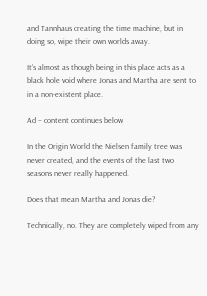and Tannhaus creating the time machine, but in doing so, wipe their own worlds away.

It’s almost as though being in this place acts as a black hole void where Jonas and Martha are sent to in a non-existent place.

Ad – content continues below

In the Origin World the Nielsen family tree was never created, and the events of the last two seasons never really happened.

Does that mean Martha and Jonas die?

Technically, no. They are completely wiped from any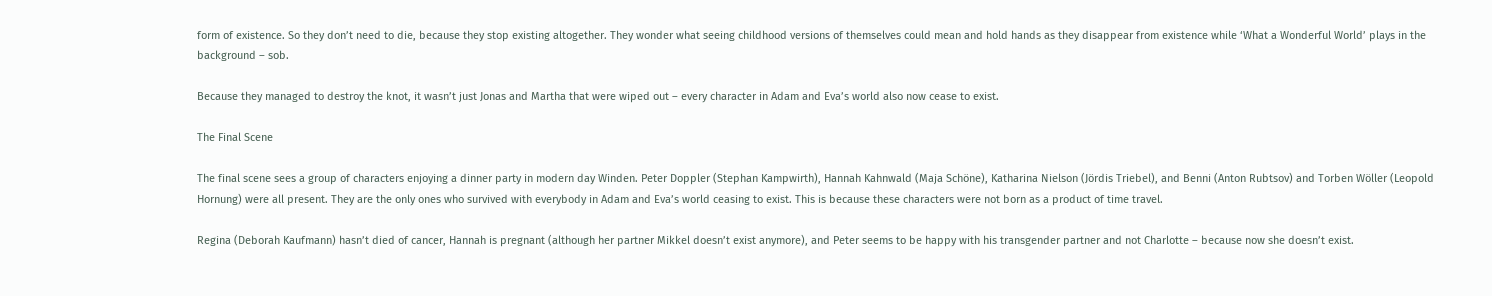form of existence. So they don’t need to die, because they stop existing altogether. They wonder what seeing childhood versions of themselves could mean and hold hands as they disappear from existence while ‘What a Wonderful World’ plays in the background – sob.

Because they managed to destroy the knot, it wasn’t just Jonas and Martha that were wiped out – every character in Adam and Eva’s world also now cease to exist.

The Final Scene

The final scene sees a group of characters enjoying a dinner party in modern day Winden. Peter Doppler (Stephan Kampwirth), Hannah Kahnwald (Maja Schöne), Katharina Nielson (Jördis Triebel), and Benni (Anton Rubtsov) and Torben Wöller (Leopold Hornung) were all present. They are the only ones who survived with everybody in Adam and Eva’s world ceasing to exist. This is because these characters were not born as a product of time travel.

Regina (Deborah Kaufmann) hasn’t died of cancer, Hannah is pregnant (although her partner Mikkel doesn’t exist anymore), and Peter seems to be happy with his transgender partner and not Charlotte – because now she doesn’t exist.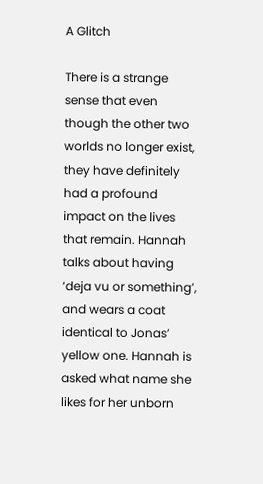A Glitch

There is a strange sense that even though the other two worlds no longer exist, they have definitely had a profound impact on the lives that remain. Hannah talks about having ‘deja vu or something’, and wears a coat identical to Jonas’ yellow one. Hannah is asked what name she likes for her unborn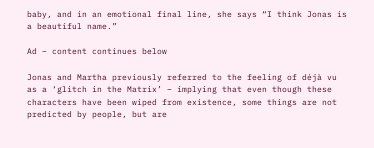baby, and in an emotional final line, she says “I think Jonas is a beautiful name.”

Ad – content continues below

Jonas and Martha previously referred to the feeling of déjà vu as a ‘glitch in the Matrix’ – implying that even though these characters have been wiped from existence, some things are not predicted by people, but are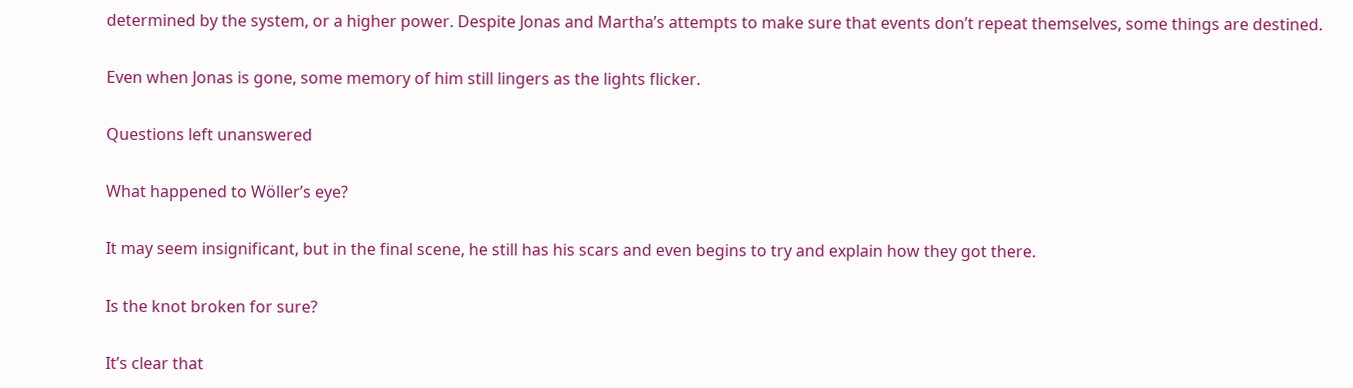determined by the system, or a higher power. Despite Jonas and Martha’s attempts to make sure that events don’t repeat themselves, some things are destined.

Even when Jonas is gone, some memory of him still lingers as the lights flicker.

Questions left unanswered

What happened to Wöller’s eye?

It may seem insignificant, but in the final scene, he still has his scars and even begins to try and explain how they got there.

Is the knot broken for sure?

It’s clear that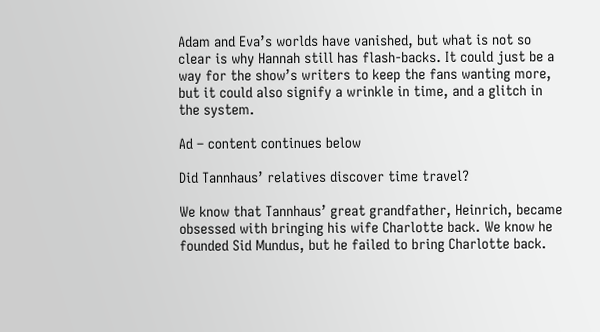Adam and Eva’s worlds have vanished, but what is not so clear is why Hannah still has flash-backs. It could just be a way for the show’s writers to keep the fans wanting more, but it could also signify a wrinkle in time, and a glitch in the system.

Ad – content continues below

Did Tannhaus’ relatives discover time travel?

We know that Tannhaus’ great grandfather, Heinrich, became obsessed with bringing his wife Charlotte back. We know he founded Sid Mundus, but he failed to bring Charlotte back.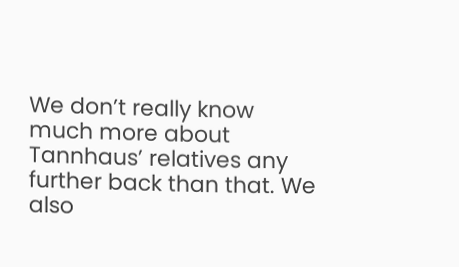We don’t really know much more about Tannhaus’ relatives any further back than that. We also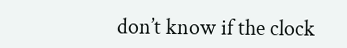don’t know if the clock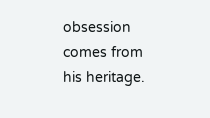obsession comes from his heritage.